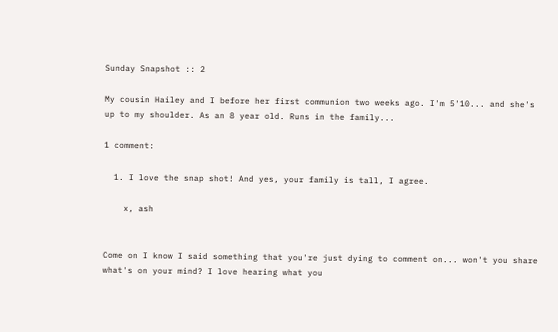Sunday Snapshot :: 2

My cousin Hailey and I before her first communion two weeks ago. I'm 5'10... and she's up to my shoulder. As an 8 year old. Runs in the family...

1 comment:

  1. I love the snap shot! And yes, your family is tall, I agree.

    x, ash


Come on I know I said something that you're just dying to comment on... won't you share what's on your mind? I love hearing what you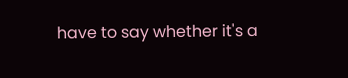have to say whether it's a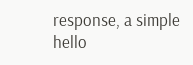response, a simple hello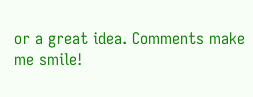or a great idea. Comments make me smile!